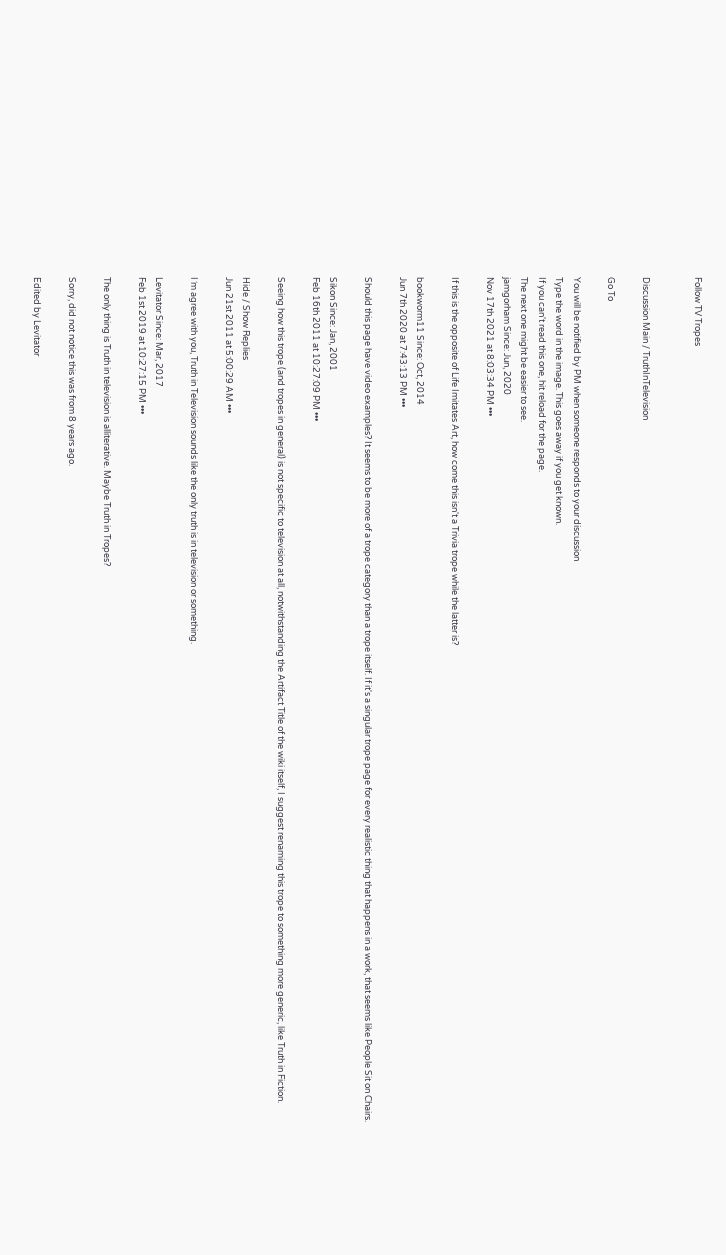Follow TV Tropes


Discussion Main / TruthInTelevision

Go To

You will be notified by PM when someone responds to your discussion
Type the word in the image. This goes away if you get known.
If you can't read this one, hit reload for the page.
The next one might be easier to see.
jamgorham Since: Jun, 2020
Nov 17th 2021 at 8:03:34 PM •••

If this is the opposite of Life Imitates Art, how come this isn't a Trivia trope while the latter is?

bookworm11 Since: Oct, 2014
Jun 7th 2020 at 7:43:13 PM •••

Should this page have video examples? It seems to be more of a trope category than a trope itself. If it's a singular trope page for every realistic thing that happens in a work, that seems like People Sit on Chairs.

Sikon Since: Jan, 2001
Feb 16th 2011 at 10:27:09 PM •••

Seeing how this trope (and tropes in general) is not specific to television at all, notwithstanding the Artifact Title of the wiki itself, I suggest renaming this trope to something more generic, like Truth in Fiction.

Hide / Show Replies
Jun 21st 2011 at 5:00:29 AM •••

I´m agree with you, Truth in Television sounds like the only truth is in television or something.

Levitator Since: Mar, 2017
Feb 1st 2019 at 10:27:15 PM •••

The only thing is Truth in television is alliterative. Maybe Truth in Tropes?

Sorry, did not notice this was from 8 years ago.

Edited by Levitator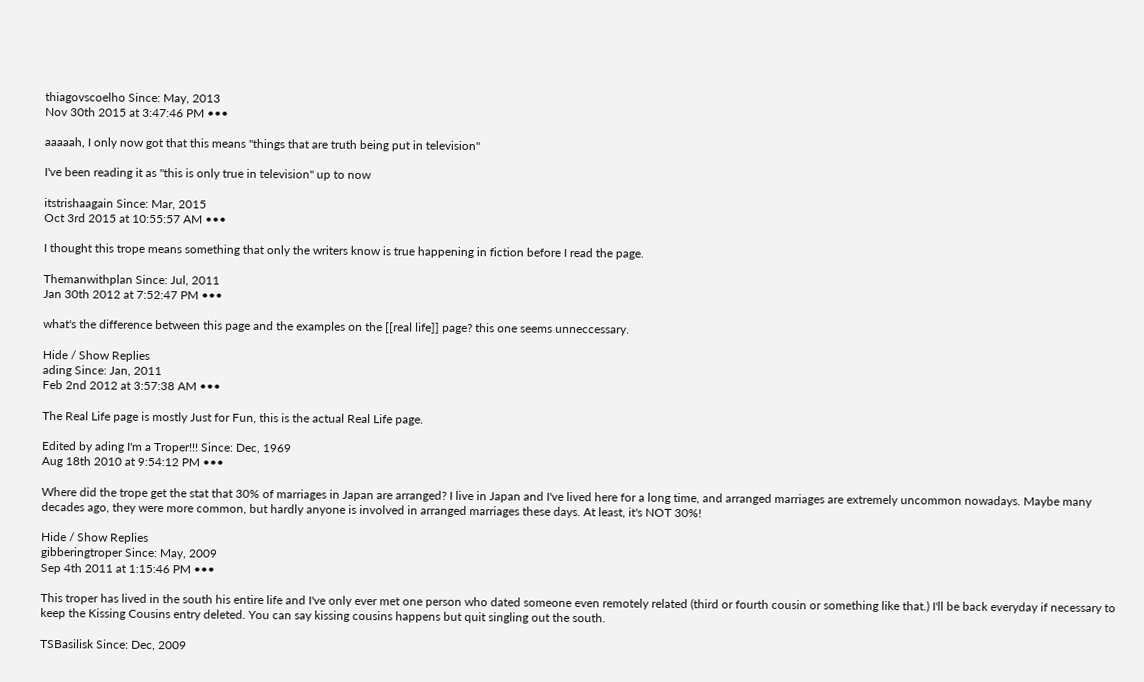thiagovscoelho Since: May, 2013
Nov 30th 2015 at 3:47:46 PM •••

aaaaah, I only now got that this means "things that are truth being put in television"

I've been reading it as "this is only true in television" up to now

itstrishaagain Since: Mar, 2015
Oct 3rd 2015 at 10:55:57 AM •••

I thought this trope means something that only the writers know is true happening in fiction before I read the page.

Themanwithplan Since: Jul, 2011
Jan 30th 2012 at 7:52:47 PM •••

what's the difference between this page and the examples on the [[real life]] page? this one seems unneccessary.

Hide / Show Replies
ading Since: Jan, 2011
Feb 2nd 2012 at 3:57:38 AM •••

The Real Life page is mostly Just for Fun, this is the actual Real Life page.

Edited by ading I'm a Troper!!! Since: Dec, 1969
Aug 18th 2010 at 9:54:12 PM •••

Where did the trope get the stat that 30% of marriages in Japan are arranged? I live in Japan and I've lived here for a long time, and arranged marriages are extremely uncommon nowadays. Maybe many decades ago, they were more common, but hardly anyone is involved in arranged marriages these days. At least, it's NOT 30%!

Hide / Show Replies
gibberingtroper Since: May, 2009
Sep 4th 2011 at 1:15:46 PM •••

This troper has lived in the south his entire life and I've only ever met one person who dated someone even remotely related (third or fourth cousin or something like that.) I'll be back everyday if necessary to keep the Kissing Cousins entry deleted. You can say kissing cousins happens but quit singling out the south.

TSBasilisk Since: Dec, 2009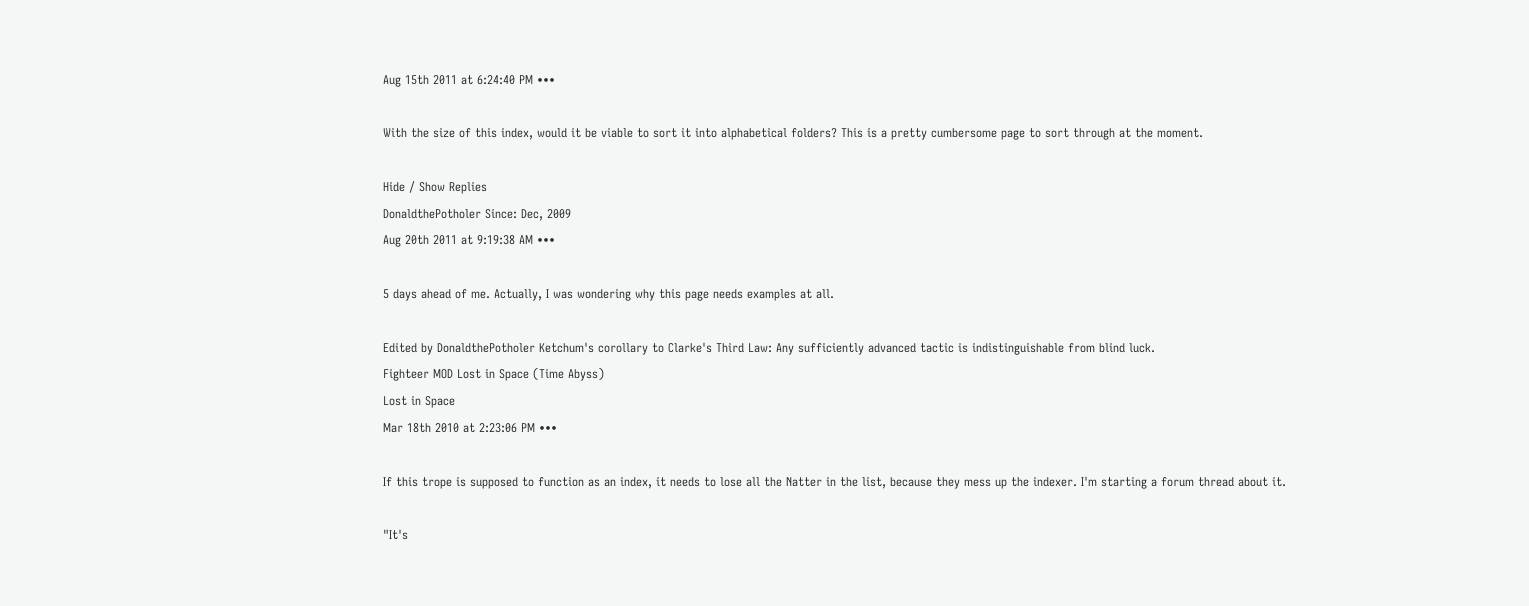Aug 15th 2011 at 6:24:40 PM •••

With the size of this index, would it be viable to sort it into alphabetical folders? This is a pretty cumbersome page to sort through at the moment.

Hide / Show Replies
DonaldthePotholer Since: Dec, 2009
Aug 20th 2011 at 9:19:38 AM •••

5 days ahead of me. Actually, I was wondering why this page needs examples at all.

Edited by DonaldthePotholer Ketchum's corollary to Clarke's Third Law: Any sufficiently advanced tactic is indistinguishable from blind luck.
Fighteer MOD Lost in Space (Time Abyss)
Lost in Space
Mar 18th 2010 at 2:23:06 PM •••

If this trope is supposed to function as an index, it needs to lose all the Natter in the list, because they mess up the indexer. I'm starting a forum thread about it.

"It's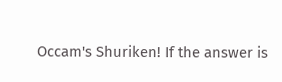Occam's Shuriken! If the answer is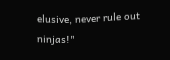elusive, never rule out ninjas!"